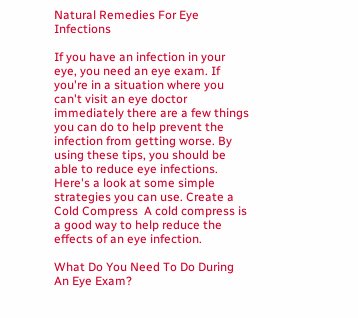Natural Remedies For Eye Infections

If you have an infection in your eye, you need an eye exam. If you're in a situation where you can't visit an eye doctor immediately there are a few things you can do to help prevent the infection from getting worse. By using these tips, you should be able to reduce eye infections. Here's a look at some simple strategies you can use. Create a Cold Compress  A cold compress is a good way to help reduce the effects of an eye infection.

What Do You Need To Do During An Eye Exam?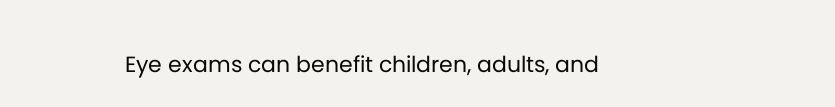Eye exams can benefit children, adults, and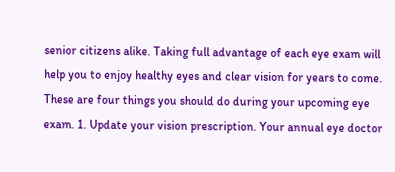senior citizens alike. Taking full advantage of each eye exam will help you to enjoy healthy eyes and clear vision for years to come. These are four things you should do during your upcoming eye exam. 1. Update your vision prescription. Your annual eye doctor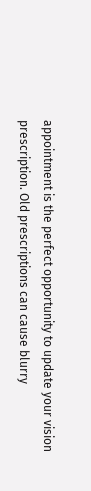appointment is the perfect opportunity to update your vision prescription. Old prescriptions can cause blurry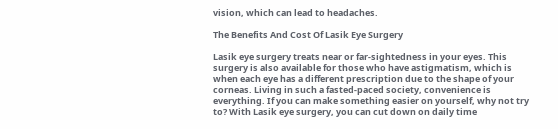vision, which can lead to headaches.

The Benefits And Cost Of Lasik Eye Surgery

Lasik eye surgery treats near or far-sightedness in your eyes. This surgery is also available for those who have astigmatism, which is when each eye has a different prescription due to the shape of your corneas. Living in such a fasted-paced society, convenience is everything. If you can make something easier on yourself, why not try to? With Lasik eye surgery, you can cut down on daily time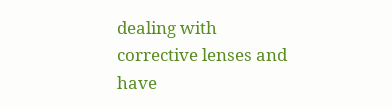dealing with corrective lenses and have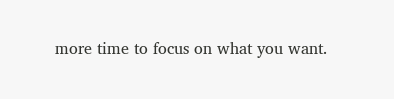more time to focus on what you want.